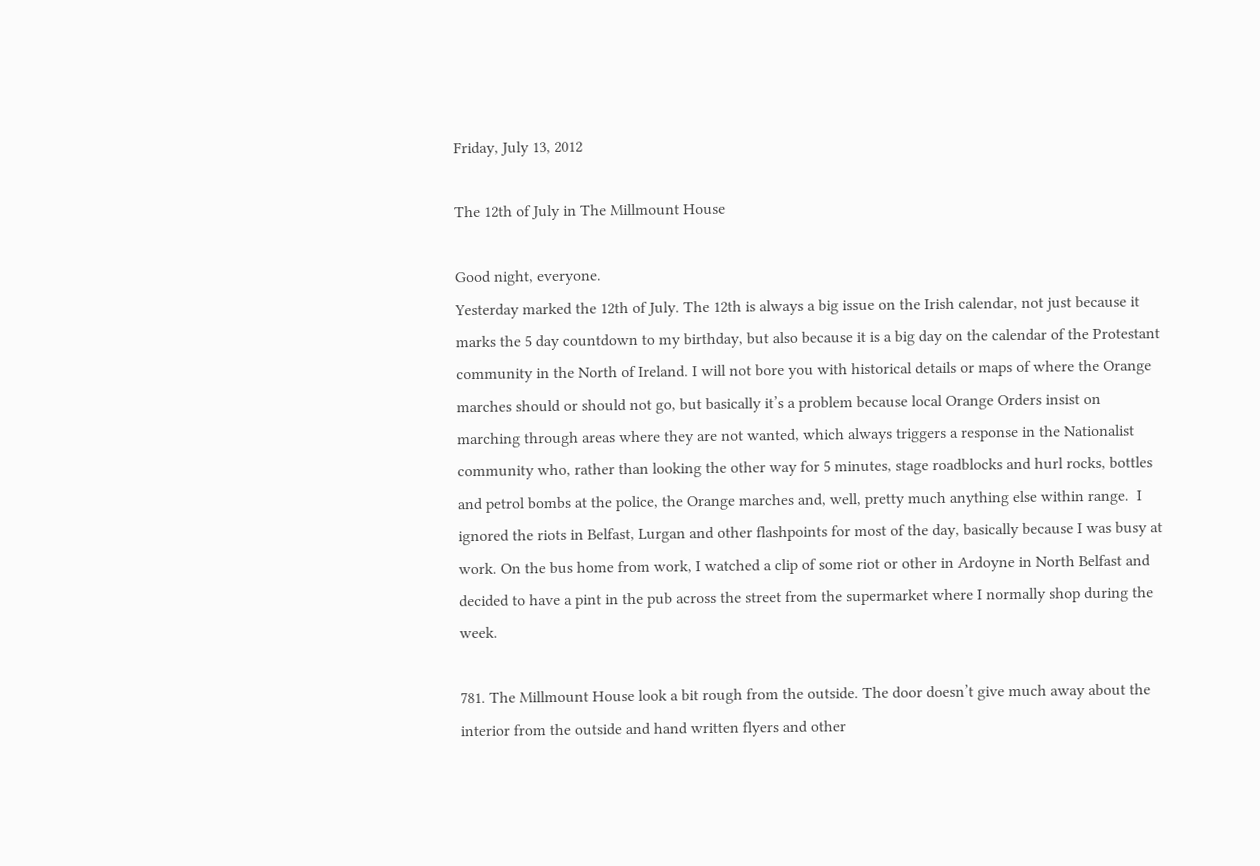Friday, July 13, 2012

The 12th of July in The Millmount House

Good night, everyone.
Yesterday marked the 12th of July. The 12th is always a big issue on the Irish calendar, not just because it marks the 5 day countdown to my birthday, but also because it is a big day on the calendar of the Protestant community in the North of Ireland. I will not bore you with historical details or maps of where the Orange marches should or should not go, but basically it’s a problem because local Orange Orders insist on marching through areas where they are not wanted, which always triggers a response in the Nationalist community who, rather than looking the other way for 5 minutes, stage roadblocks and hurl rocks, bottles and petrol bombs at the police, the Orange marches and, well, pretty much anything else within range.  I ignored the riots in Belfast, Lurgan and other flashpoints for most of the day, basically because I was busy at work. On the bus home from work, I watched a clip of some riot or other in Ardoyne in North Belfast and decided to have a pint in the pub across the street from the supermarket where I normally shop during the week.

781. The Millmount House look a bit rough from the outside. The door doesn’t give much away about the interior from the outside and hand written flyers and other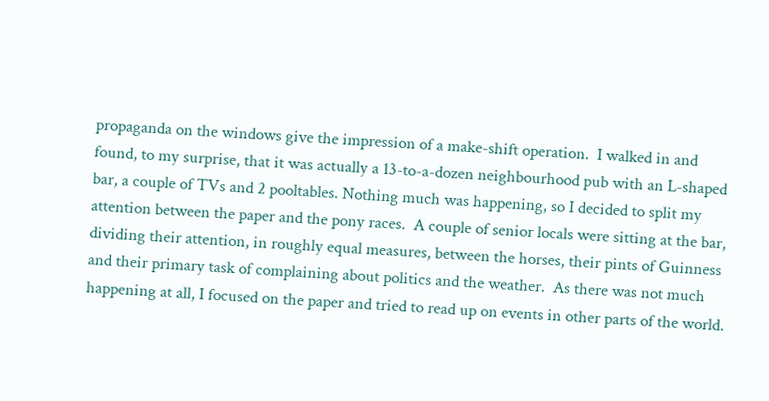propaganda on the windows give the impression of a make-shift operation.  I walked in and found, to my surprise, that it was actually a 13-to-a-dozen neighbourhood pub with an L-shaped bar, a couple of TVs and 2 pooltables. Nothing much was happening, so I decided to split my attention between the paper and the pony races.  A couple of senior locals were sitting at the bar, dividing their attention, in roughly equal measures, between the horses, their pints of Guinness and their primary task of complaining about politics and the weather.  As there was not much happening at all, I focused on the paper and tried to read up on events in other parts of the world.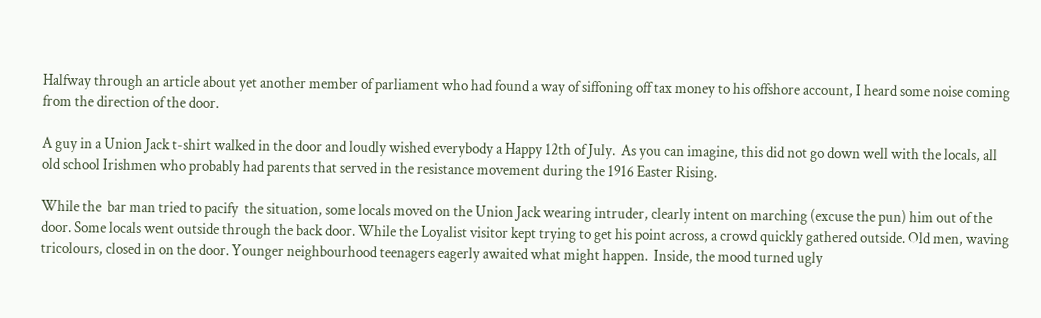Halfway through an article about yet another member of parliament who had found a way of siffoning off tax money to his offshore account, I heard some noise coming from the direction of the door.

A guy in a Union Jack t-shirt walked in the door and loudly wished everybody a Happy 12th of July.  As you can imagine, this did not go down well with the locals, all  old school Irishmen who probably had parents that served in the resistance movement during the 1916 Easter Rising.

While the  bar man tried to pacify  the situation, some locals moved on the Union Jack wearing intruder, clearly intent on marching (excuse the pun) him out of the door. Some locals went outside through the back door. While the Loyalist visitor kept trying to get his point across, a crowd quickly gathered outside. Old men, waving tricolours, closed in on the door. Younger neighbourhood teenagers eagerly awaited what might happen.  Inside, the mood turned ugly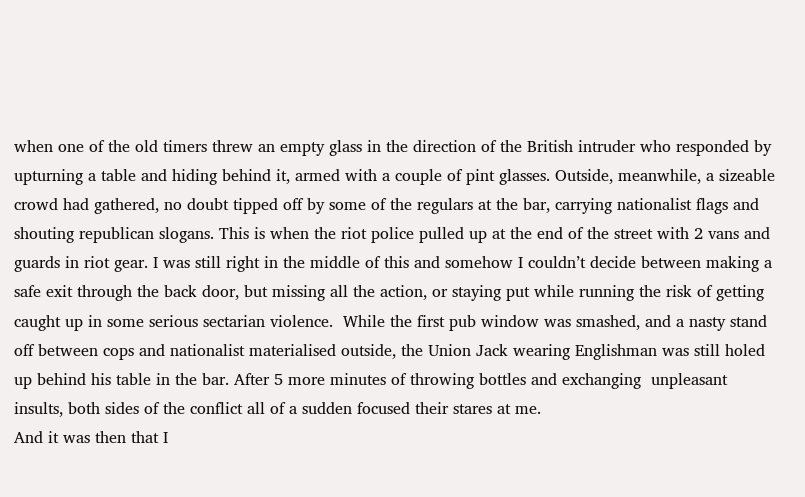when one of the old timers threw an empty glass in the direction of the British intruder who responded by upturning a table and hiding behind it, armed with a couple of pint glasses. Outside, meanwhile, a sizeable crowd had gathered, no doubt tipped off by some of the regulars at the bar, carrying nationalist flags and shouting republican slogans. This is when the riot police pulled up at the end of the street with 2 vans and guards in riot gear. I was still right in the middle of this and somehow I couldn’t decide between making a safe exit through the back door, but missing all the action, or staying put while running the risk of getting caught up in some serious sectarian violence.  While the first pub window was smashed, and a nasty stand off between cops and nationalist materialised outside, the Union Jack wearing Englishman was still holed up behind his table in the bar. After 5 more minutes of throwing bottles and exchanging  unpleasant insults, both sides of the conflict all of a sudden focused their stares at me.
And it was then that I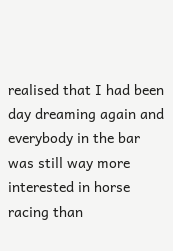realised that I had been day dreaming again and everybody in the bar was still way more interested in horse racing than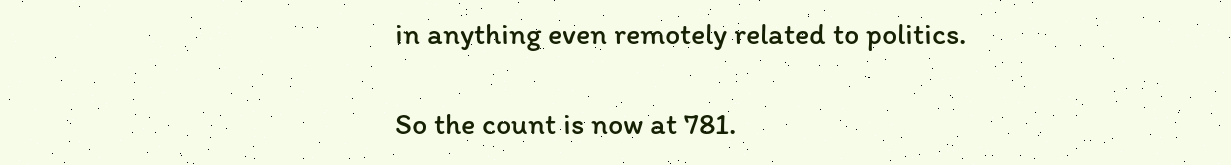in anything even remotely related to politics.

So the count is now at 781.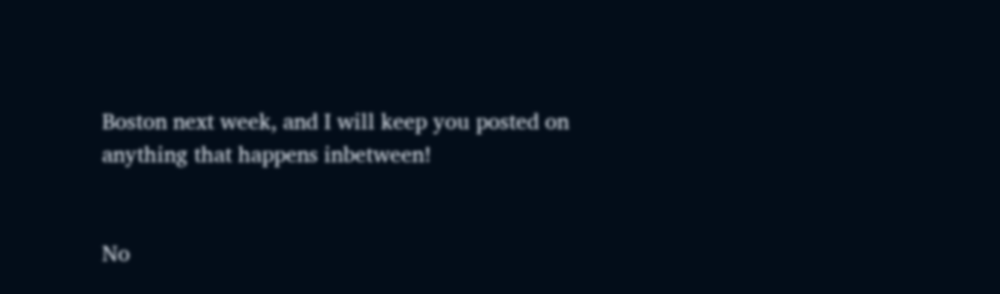Boston next week, and I will keep you posted on anything that happens inbetween!


No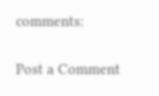comments:

Post a Comment